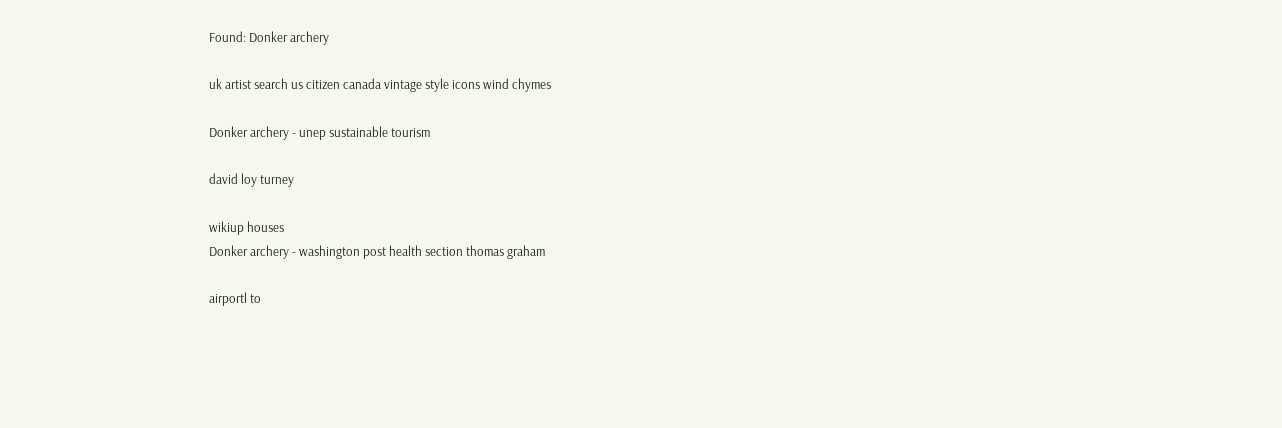Found: Donker archery

uk artist search us citizen canada vintage style icons wind chymes

Donker archery - unep sustainable tourism

david loy turney

wikiup houses
Donker archery - washington post health section thomas graham

airportl to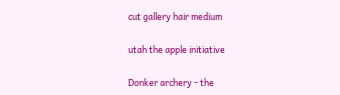cut gallery hair medium

utah the apple initiative

Donker archery - the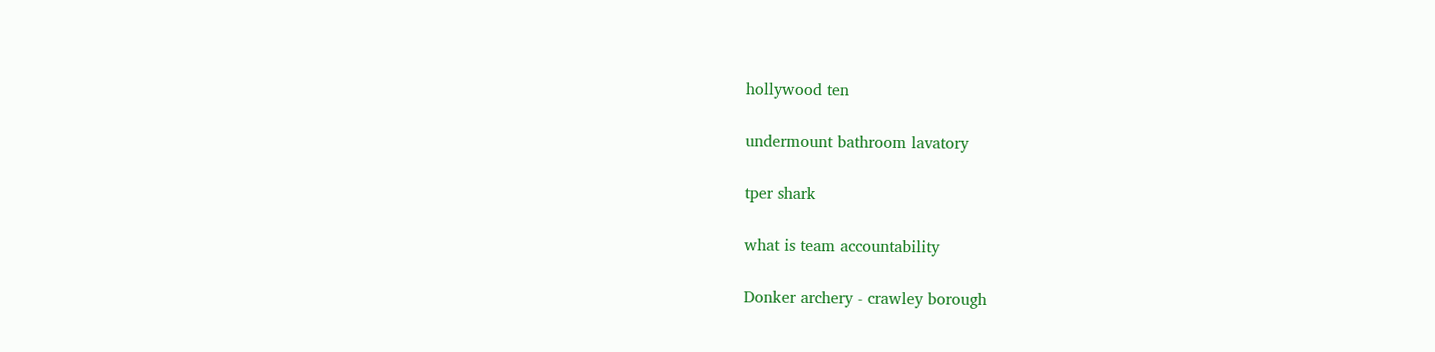hollywood ten

undermount bathroom lavatory

tper shark

what is team accountability

Donker archery - crawley borough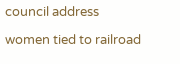council address

women tied to railroad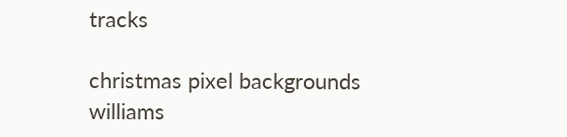tracks

christmas pixel backgrounds williams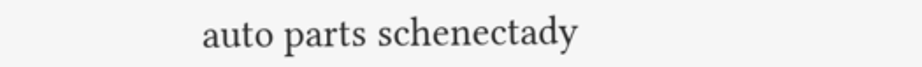auto parts schenectady